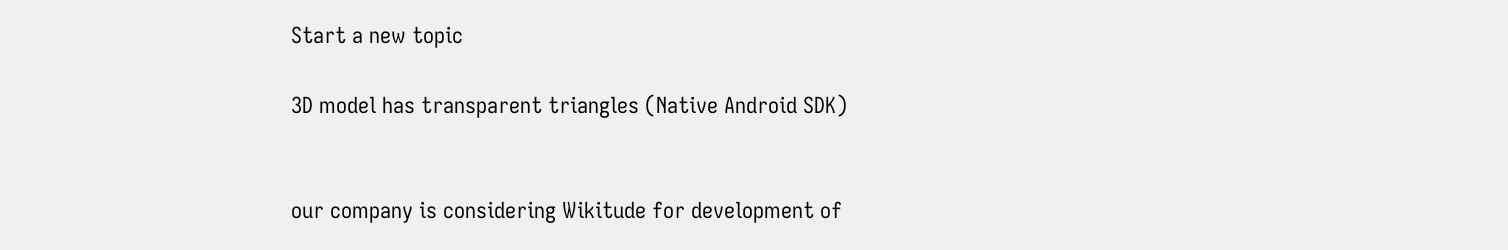Start a new topic

3D model has transparent triangles (Native Android SDK)


our company is considering Wikitude for development of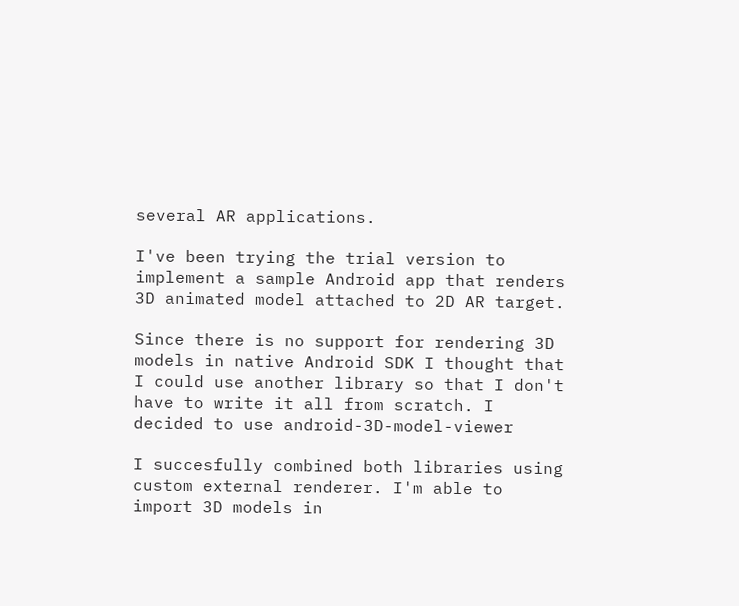several AR applications.

I've been trying the trial version to implement a sample Android app that renders 3D animated model attached to 2D AR target.

Since there is no support for rendering 3D models in native Android SDK I thought that I could use another library so that I don't have to write it all from scratch. I decided to use android-3D-model-viewer

I succesfully combined both libraries using custom external renderer. I'm able to import 3D models in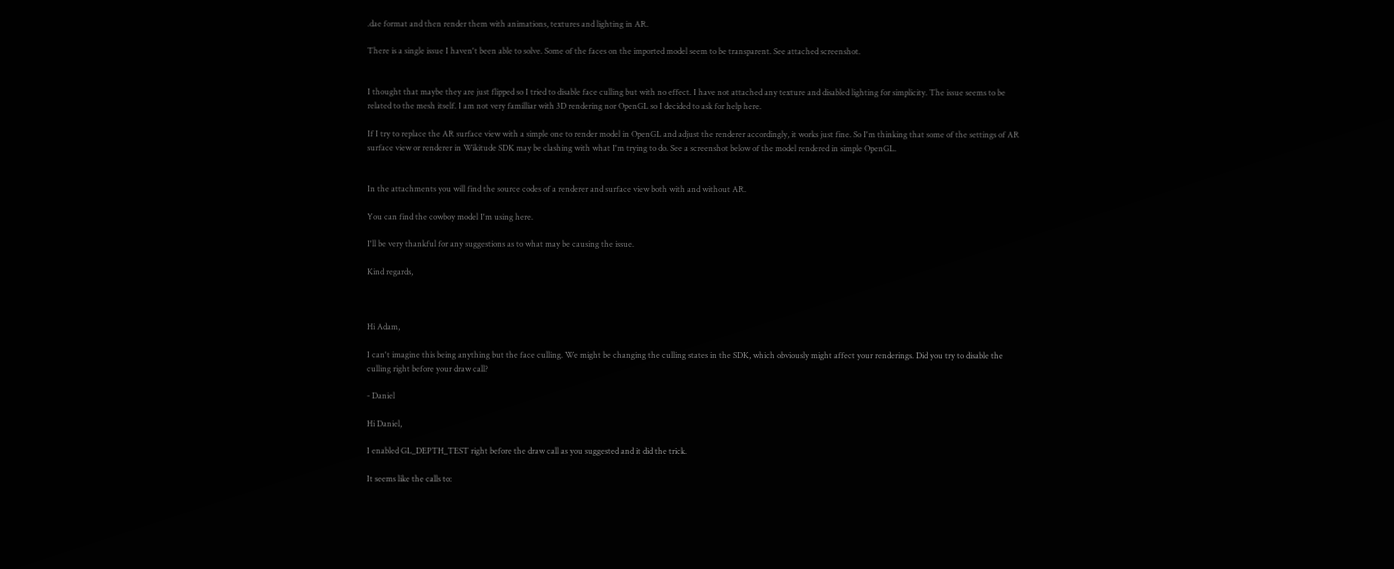.dae format and then render them with animations, textures and lighting in AR.

There is a single issue I haven't been able to solve. Some of the faces on the imported model seem to be transparent. See attached screenshot.


I thought that maybe they are just flipped so I tried to disable face culling but with no effect. I have not attached any texture and disabled lighting for simplicity. The issue seems to be related to the mesh itself. I am not very familliar with 3D rendering nor OpenGL so I decided to ask for help here.

If I try to replace the AR surface view with a simple one to render model in OpenGL and adjust the renderer accordingly, it works just fine. So I'm thinking that some of the settings of AR surface view or renderer in Wikitude SDK may be clashing with what I'm trying to do. See a screenshot below of the model rendered in simple OpenGL.


In the attachments you will find the source codes of a renderer and surface view both with and without AR.

You can find the cowboy model I'm using here.

I'll be very thankful for any suggestions as to what may be causing the issue.

Kind regards,



Hi Adam,

I can't imagine this being anything but the face culling. We might be changing the culling states in the SDK, which obviously might affect your renderings. Did you try to disable the culling right before your draw call?

- Daniel

Hi Daniel,

I enabled GL_DEPTH_TEST right before the draw call as you suggested and it did the trick.

It seems like the calls to: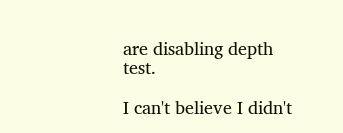are disabling depth test.

I can't believe I didn't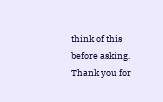think of this before asking. Thank you for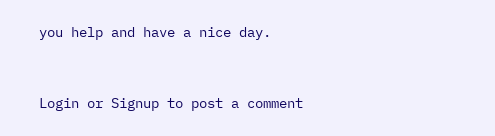you help and have a nice day.


Login or Signup to post a comment